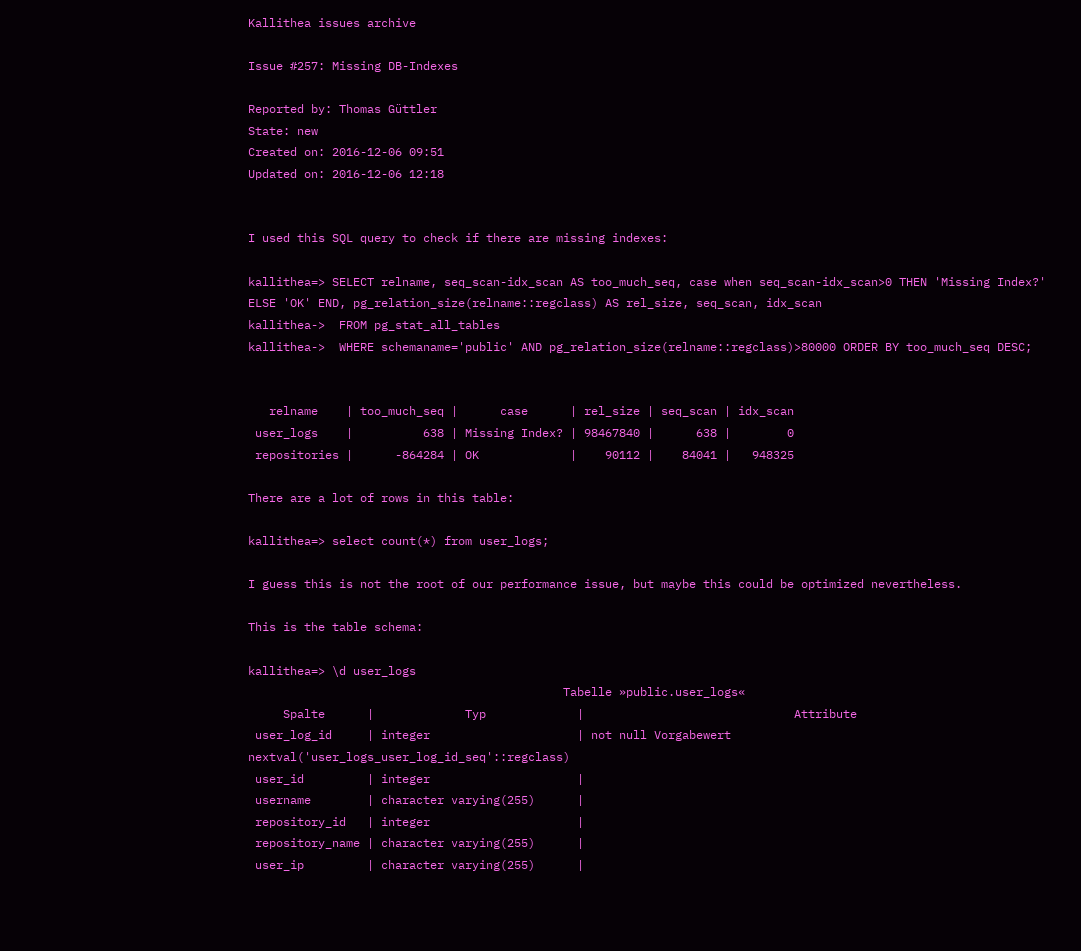Kallithea issues archive

Issue #257: Missing DB-Indexes

Reported by: Thomas Güttler
State: new
Created on: 2016-12-06 09:51
Updated on: 2016-12-06 12:18


I used this SQL query to check if there are missing indexes:

kallithea=> SELECT relname, seq_scan-idx_scan AS too_much_seq, case when seq_scan-idx_scan>0 THEN 'Missing Index?' ELSE 'OK' END, pg_relation_size(relname::regclass) AS rel_size, seq_scan, idx_scan
kallithea->  FROM pg_stat_all_tables
kallithea->  WHERE schemaname='public' AND pg_relation_size(relname::regclass)>80000 ORDER BY too_much_seq DESC;


   relname    | too_much_seq |      case      | rel_size | seq_scan | idx_scan
 user_logs    |          638 | Missing Index? | 98467840 |      638 |        0
 repositories |      -864284 | OK             |    90112 |    84041 |   948325

There are a lot of rows in this table:

kallithea=> select count(*) from user_logs;

I guess this is not the root of our performance issue, but maybe this could be optimized nevertheless.

This is the table schema:

kallithea=> \d user_logs
                                             Tabelle »public.user_logs«
     Spalte      |             Typ             |                              Attribute
 user_log_id     | integer                     | not null Vorgabewert nextval('user_logs_user_log_id_seq'::regclass)
 user_id         | integer                     |
 username        | character varying(255)      |
 repository_id   | integer                     |
 repository_name | character varying(255)      |
 user_ip         | character varying(255)      |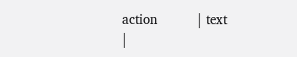action          | text                        |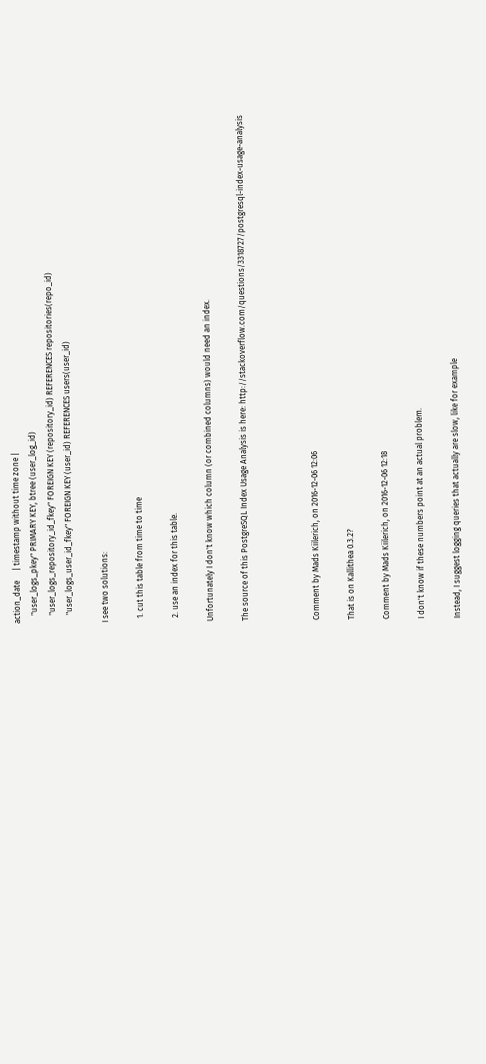action_date     | timestamp without time zone |
    "user_logs_pkey" PRIMARY KEY, btree (user_log_id)
    "user_logs_repository_id_fkey" FOREIGN KEY (repository_id) REFERENCES repositories(repo_id)
    "user_logs_user_id_fkey" FOREIGN KEY (user_id) REFERENCES users(user_id)

I see two solutions:

  1. cut this table from time to time

  2. use an index for this table.

Unfortunately I don't know which column (or combined columns) would need an index.

The source of this PostgreSQL Index Usage Analysis is here: http://stackoverflow.com/questions/3318727/postgresql-index-usage-analysis



Comment by Mads Kiilerich, on 2016-12-06 12:06

That is on Kallithea 0.3.2?

Comment by Mads Kiilerich, on 2016-12-06 12:18

I don't know if these numbers point at an actual problem.

Instead, I suggest logging queries that actually are slow, like for example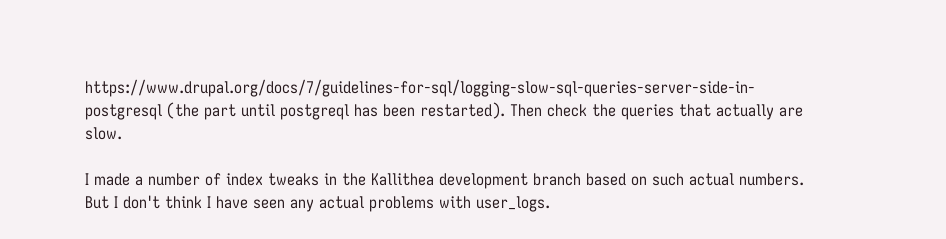https://www.drupal.org/docs/7/guidelines-for-sql/logging-slow-sql-queries-server-side-in-postgresql (the part until postgreql has been restarted). Then check the queries that actually are slow.

I made a number of index tweaks in the Kallithea development branch based on such actual numbers. But I don't think I have seen any actual problems with user_logs.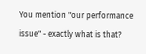You mention "our performance issue" - exactly what is that?